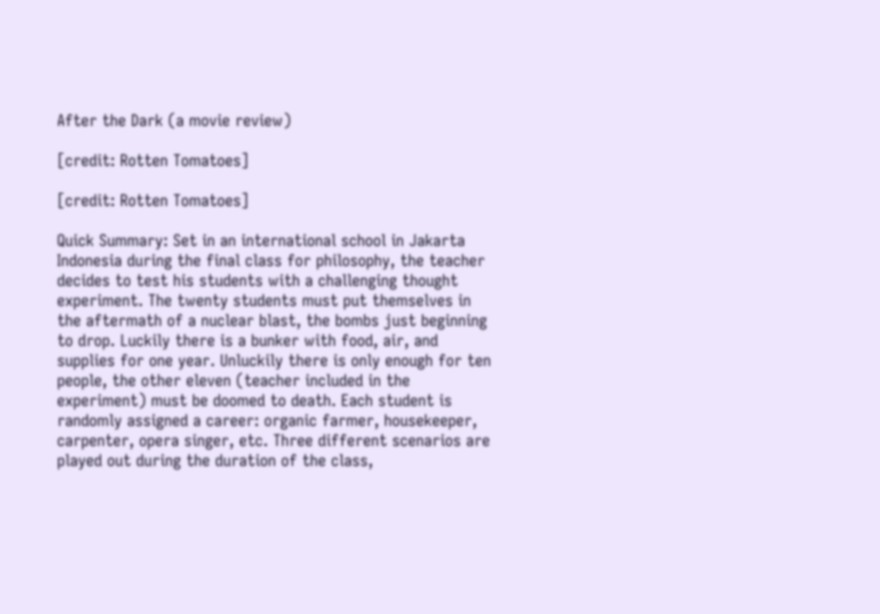After the Dark (a movie review)

[credit: Rotten Tomatoes]

[credit: Rotten Tomatoes]

Quick Summary: Set in an international school in Jakarta Indonesia during the final class for philosophy, the teacher decides to test his students with a challenging thought experiment. The twenty students must put themselves in the aftermath of a nuclear blast, the bombs just beginning to drop. Luckily there is a bunker with food, air, and supplies for one year. Unluckily there is only enough for ten people, the other eleven (teacher included in the experiment) must be doomed to death. Each student is randomly assigned a career: organic farmer, housekeeper, carpenter, opera singer, etc. Three different scenarios are played out during the duration of the class,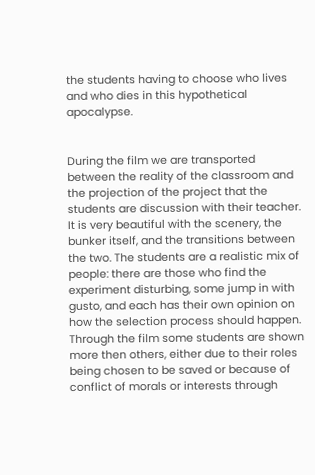the students having to choose who lives and who dies in this hypothetical apocalypse.


During the film we are transported between the reality of the classroom and the projection of the project that the students are discussion with their teacher. It is very beautiful with the scenery, the bunker itself, and the transitions between the two. The students are a realistic mix of people: there are those who find the experiment disturbing, some jump in with gusto, and each has their own opinion on how the selection process should happen. Through the film some students are shown more then others, either due to their roles being chosen to be saved or because of conflict of morals or interests through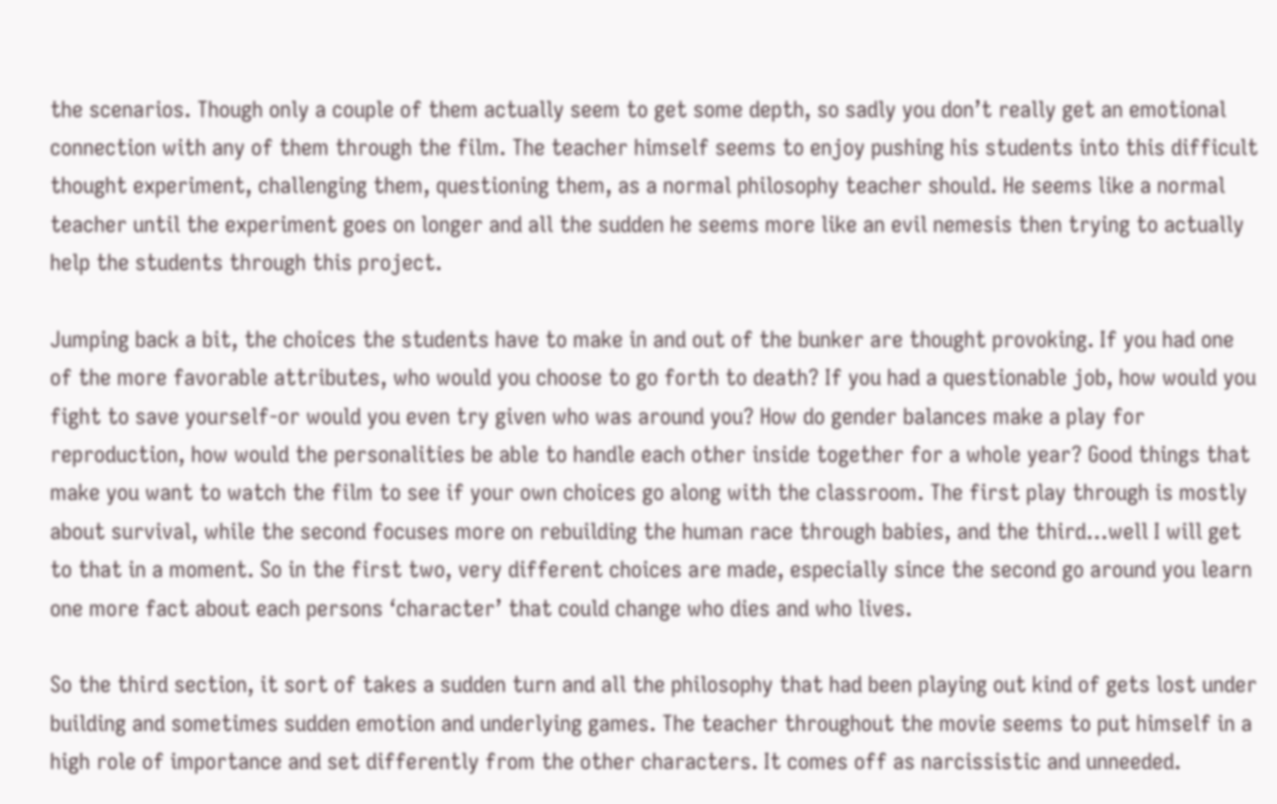the scenarios. Though only a couple of them actually seem to get some depth, so sadly you don’t really get an emotional connection with any of them through the film. The teacher himself seems to enjoy pushing his students into this difficult thought experiment, challenging them, questioning them, as a normal philosophy teacher should. He seems like a normal teacher until the experiment goes on longer and all the sudden he seems more like an evil nemesis then trying to actually help the students through this project.

Jumping back a bit, the choices the students have to make in and out of the bunker are thought provoking. If you had one of the more favorable attributes, who would you choose to go forth to death? If you had a questionable job, how would you fight to save yourself-or would you even try given who was around you? How do gender balances make a play for reproduction, how would the personalities be able to handle each other inside together for a whole year? Good things that make you want to watch the film to see if your own choices go along with the classroom. The first play through is mostly about survival, while the second focuses more on rebuilding the human race through babies, and the third…well I will get to that in a moment. So in the first two, very different choices are made, especially since the second go around you learn one more fact about each persons ‘character’ that could change who dies and who lives.

So the third section, it sort of takes a sudden turn and all the philosophy that had been playing out kind of gets lost under building and sometimes sudden emotion and underlying games. The teacher throughout the movie seems to put himself in a high role of importance and set differently from the other characters. It comes off as narcissistic and unneeded.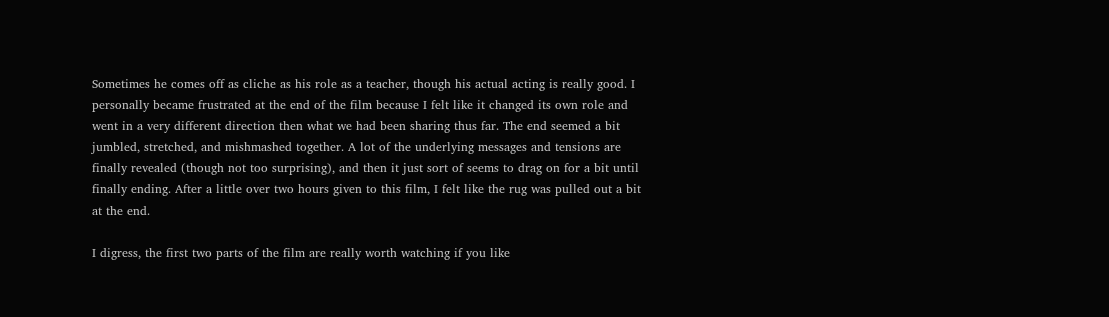Sometimes he comes off as cliche as his role as a teacher, though his actual acting is really good. I personally became frustrated at the end of the film because I felt like it changed its own role and went in a very different direction then what we had been sharing thus far. The end seemed a bit jumbled, stretched, and mishmashed together. A lot of the underlying messages and tensions are finally revealed (though not too surprising), and then it just sort of seems to drag on for a bit until finally ending. After a little over two hours given to this film, I felt like the rug was pulled out a bit at the end.

I digress, the first two parts of the film are really worth watching if you like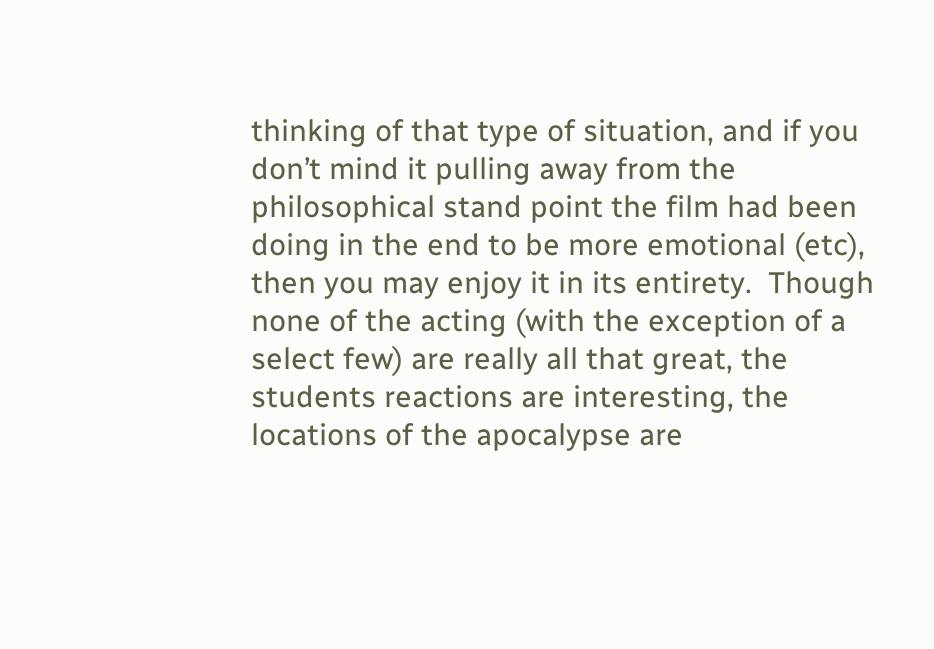thinking of that type of situation, and if you don’t mind it pulling away from the philosophical stand point the film had been doing in the end to be more emotional (etc), then you may enjoy it in its entirety.  Though none of the acting (with the exception of a select few) are really all that great, the students reactions are interesting, the locations of the apocalypse are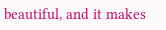beautiful, and it makes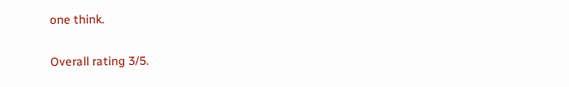one think.

Overall rating 3/5.